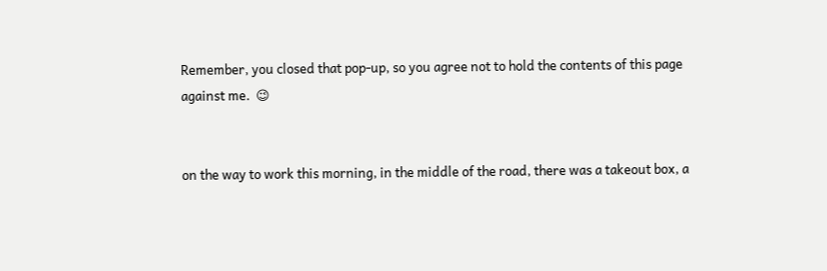Remember, you closed that pop-up, so you agree not to hold the contents of this page against me.  😉


on the way to work this morning, in the middle of the road, there was a takeout box, a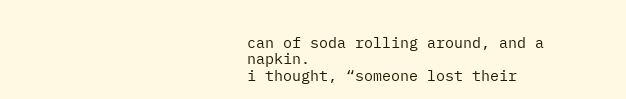can of soda rolling around, and a napkin.
i thought, “someone lost their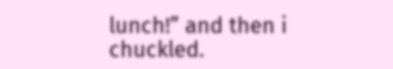lunch!” and then i chuckled.